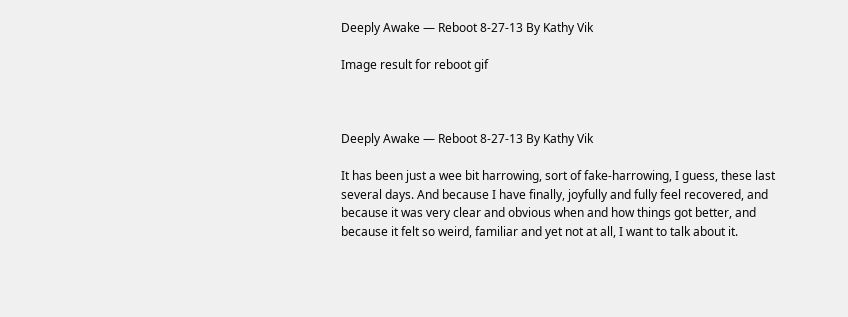Deeply Awake — Reboot 8-27-13 By Kathy Vik

Image result for reboot gif



Deeply Awake — Reboot 8-27-13 By Kathy Vik

It has been just a wee bit harrowing, sort of fake-harrowing, I guess, these last several days. And because I have finally, joyfully and fully feel recovered, and because it was very clear and obvious when and how things got better, and because it felt so weird, familiar and yet not at all, I want to talk about it.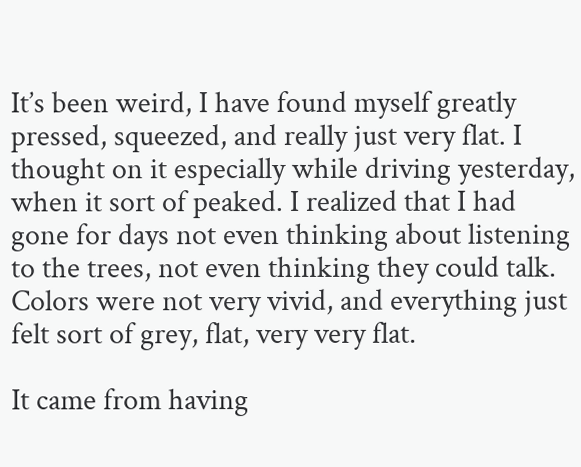It’s been weird, I have found myself greatly pressed, squeezed, and really just very flat. I thought on it especially while driving yesterday, when it sort of peaked. I realized that I had gone for days not even thinking about listening to the trees, not even thinking they could talk. Colors were not very vivid, and everything just felt sort of grey, flat, very very flat.

It came from having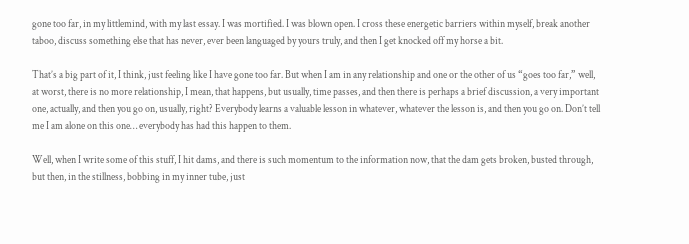gone too far, in my littlemind, with my last essay. I was mortified. I was blown open. I cross these energetic barriers within myself, break another taboo, discuss something else that has never, ever been languaged by yours truly, and then I get knocked off my horse a bit.

That’s a big part of it, I think, just feeling like I have gone too far. But when I am in any relationship and one or the other of us “goes too far,” well, at worst, there is no more relationship, I mean, that happens, but usually, time passes, and then there is perhaps a brief discussion, a very important one, actually, and then you go on, usually, right? Everybody learns a valuable lesson in whatever, whatever the lesson is, and then you go on. Don’t tell me I am alone on this one… everybody has had this happen to them.

Well, when I write some of this stuff, I hit dams, and there is such momentum to the information now, that the dam gets broken, busted through, but then, in the stillness, bobbing in my inner tube, just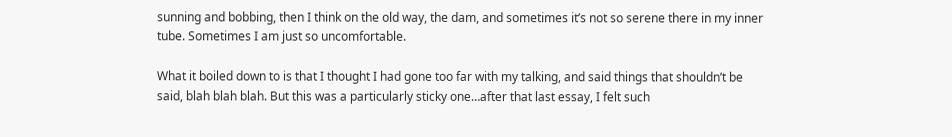sunning and bobbing, then I think on the old way, the dam, and sometimes it’s not so serene there in my inner tube. Sometimes I am just so uncomfortable.

What it boiled down to is that I thought I had gone too far with my talking, and said things that shouldn’t be said, blah blah blah. But this was a particularly sticky one…after that last essay, I felt such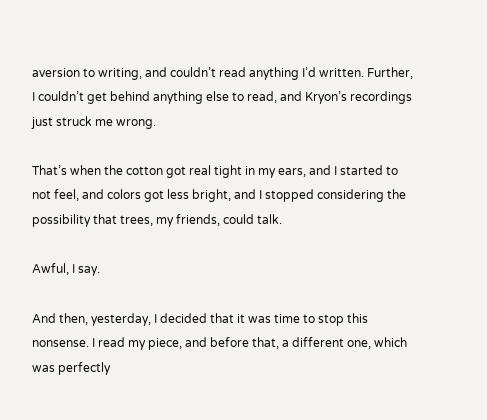aversion to writing, and couldn’t read anything I’d written. Further, I couldn’t get behind anything else to read, and Kryon’s recordings just struck me wrong.

That’s when the cotton got real tight in my ears, and I started to not feel, and colors got less bright, and I stopped considering the possibility that trees, my friends, could talk.

Awful, I say.

And then, yesterday, I decided that it was time to stop this nonsense. I read my piece, and before that, a different one, which was perfectly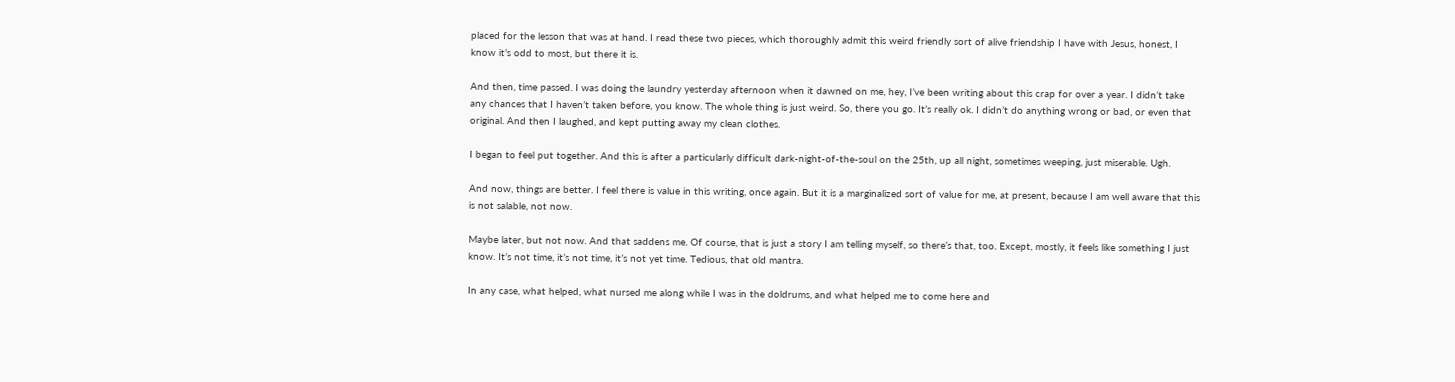placed for the lesson that was at hand. I read these two pieces, which thoroughly admit this weird friendly sort of alive friendship I have with Jesus, honest, I know it’s odd to most, but there it is.

And then, time passed. I was doing the laundry yesterday afternoon when it dawned on me, hey, I’ve been writing about this crap for over a year. I didn’t take any chances that I haven’t taken before, you know. The whole thing is just weird. So, there you go. It’s really ok. I didn’t do anything wrong or bad, or even that original. And then I laughed, and kept putting away my clean clothes.

I began to feel put together. And this is after a particularly difficult dark-night-of-the-soul on the 25th, up all night, sometimes weeping, just miserable. Ugh.

And now, things are better. I feel there is value in this writing, once again. But it is a marginalized sort of value for me, at present, because I am well aware that this is not salable, not now.

Maybe later, but not now. And that saddens me. Of course, that is just a story I am telling myself, so there’s that, too. Except, mostly, it feels like something I just know. It’s not time, it’s not time, it’s not yet time. Tedious, that old mantra.

In any case, what helped, what nursed me along while I was in the doldrums, and what helped me to come here and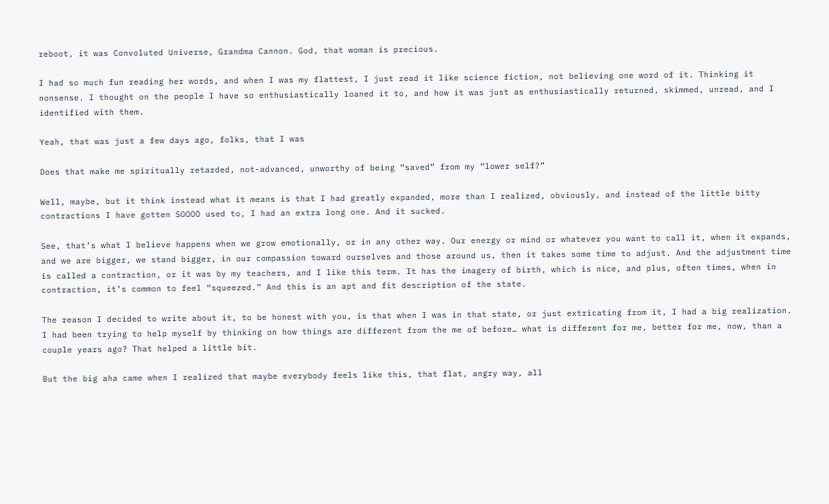reboot, it was Convoluted Universe, Grandma Cannon. God, that woman is precious.

I had so much fun reading her words, and when I was my flattest, I just read it like science fiction, not believing one word of it. Thinking it nonsense. I thought on the people I have so enthusiastically loaned it to, and how it was just as enthusiastically returned, skimmed, unread, and I identified with them.

Yeah, that was just a few days ago, folks, that I was

Does that make me spiritually retarded, not-advanced, unworthy of being “saved” from my “lower self?”

Well, maybe, but it think instead what it means is that I had greatly expanded, more than I realized, obviously, and instead of the little bitty contractions I have gotten SOOOO used to, I had an extra long one. And it sucked.

See, that’s what I believe happens when we grow emotionally, or in any other way. Our energy or mind or whatever you want to call it, when it expands, and we are bigger, we stand bigger, in our compassion toward ourselves and those around us, then it takes some time to adjust. And the adjustment time is called a contraction, or it was by my teachers, and I like this term. It has the imagery of birth, which is nice, and plus, often times, when in contraction, it’s common to feel “squeezed.” And this is an apt and fit description of the state.

The reason I decided to write about it, to be honest with you, is that when I was in that state, or just extricating from it, I had a big realization. I had been trying to help myself by thinking on how things are different from the me of before… what is different for me, better for me, now, than a couple years ago? That helped a little bit.

But the big aha came when I realized that maybe everybody feels like this, that flat, angry way, all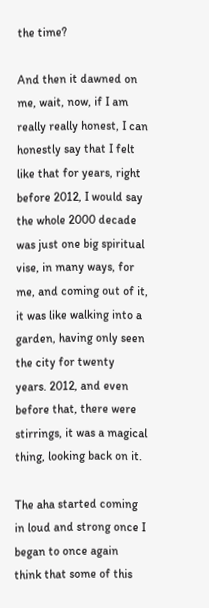the time?

And then it dawned on me, wait, now, if I am really really honest, I can honestly say that I felt like that for years, right before 2012, I would say the whole 2000 decade was just one big spiritual vise, in many ways, for me, and coming out of it, it was like walking into a garden, having only seen the city for twenty years. 2012, and even before that, there were stirrings, it was a magical thing, looking back on it.

The aha started coming in loud and strong once I began to once again think that some of this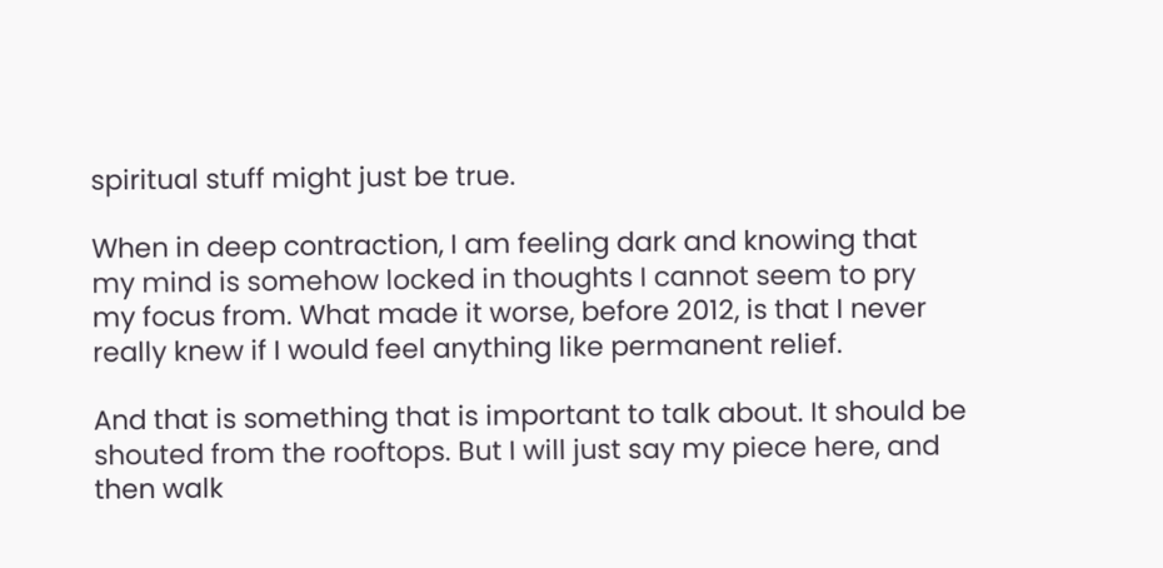spiritual stuff might just be true.

When in deep contraction, I am feeling dark and knowing that my mind is somehow locked in thoughts I cannot seem to pry my focus from. What made it worse, before 2012, is that I never really knew if I would feel anything like permanent relief.

And that is something that is important to talk about. It should be shouted from the rooftops. But I will just say my piece here, and then walk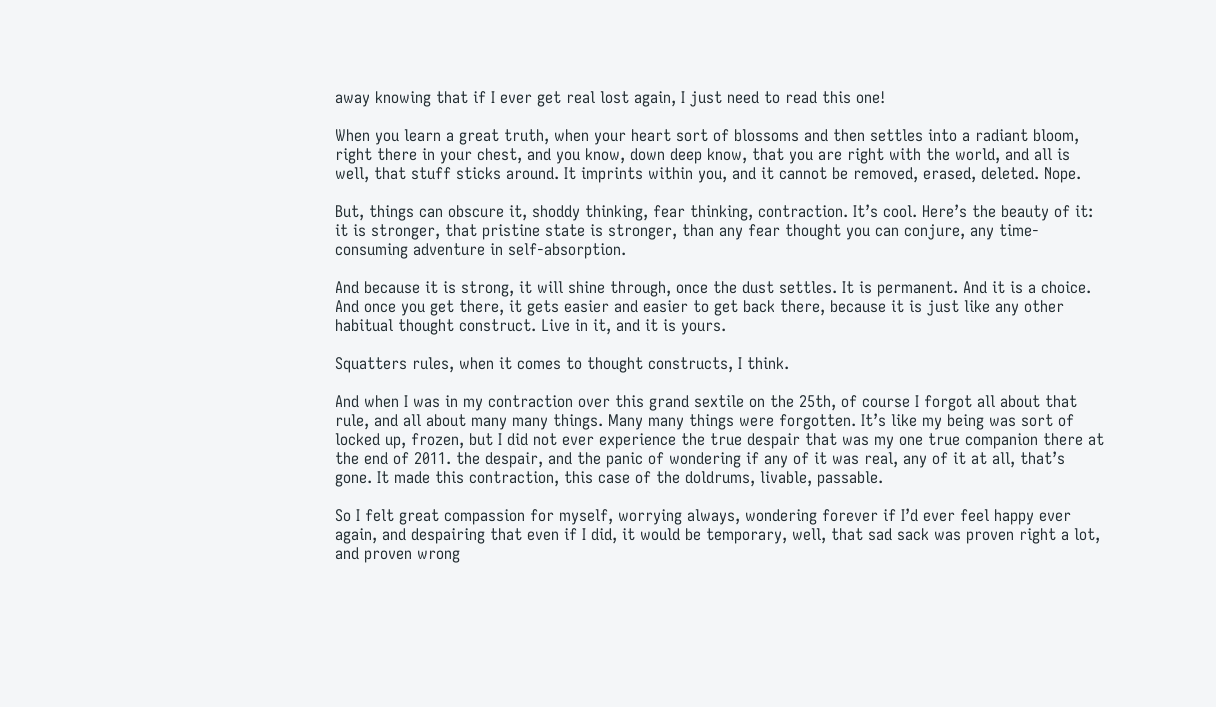away knowing that if I ever get real lost again, I just need to read this one!

When you learn a great truth, when your heart sort of blossoms and then settles into a radiant bloom, right there in your chest, and you know, down deep know, that you are right with the world, and all is well, that stuff sticks around. It imprints within you, and it cannot be removed, erased, deleted. Nope.

But, things can obscure it, shoddy thinking, fear thinking, contraction. It’s cool. Here’s the beauty of it: it is stronger, that pristine state is stronger, than any fear thought you can conjure, any time-consuming adventure in self-absorption.

And because it is strong, it will shine through, once the dust settles. It is permanent. And it is a choice. And once you get there, it gets easier and easier to get back there, because it is just like any other habitual thought construct. Live in it, and it is yours.

Squatters rules, when it comes to thought constructs, I think.

And when I was in my contraction over this grand sextile on the 25th, of course I forgot all about that rule, and all about many many things. Many many things were forgotten. It’s like my being was sort of locked up, frozen, but I did not ever experience the true despair that was my one true companion there at the end of 2011. the despair, and the panic of wondering if any of it was real, any of it at all, that’s gone. It made this contraction, this case of the doldrums, livable, passable.

So I felt great compassion for myself, worrying always, wondering forever if I’d ever feel happy ever again, and despairing that even if I did, it would be temporary, well, that sad sack was proven right a lot, and proven wrong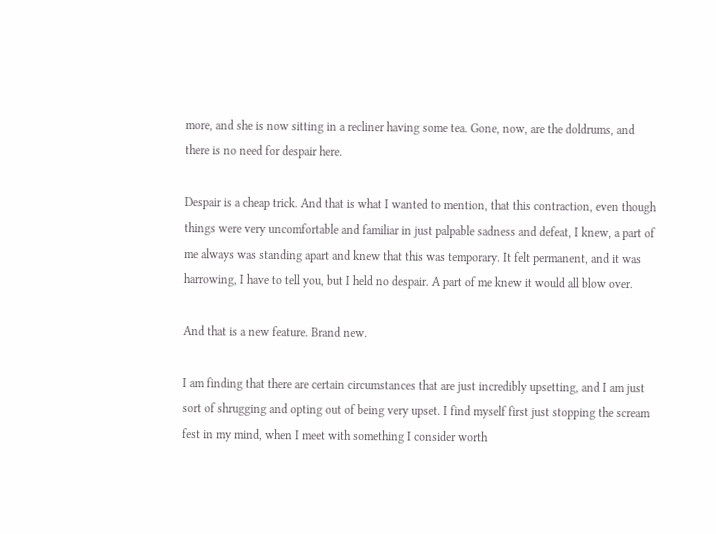more, and she is now sitting in a recliner having some tea. Gone, now, are the doldrums, and there is no need for despair here.

Despair is a cheap trick. And that is what I wanted to mention, that this contraction, even though things were very uncomfortable and familiar in just palpable sadness and defeat, I knew, a part of me always was standing apart and knew that this was temporary. It felt permanent, and it was harrowing, I have to tell you, but I held no despair. A part of me knew it would all blow over.

And that is a new feature. Brand new.

I am finding that there are certain circumstances that are just incredibly upsetting, and I am just sort of shrugging and opting out of being very upset. I find myself first just stopping the scream fest in my mind, when I meet with something I consider worth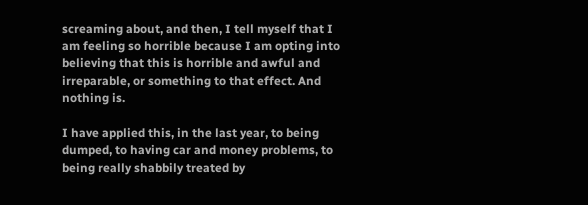screaming about, and then, I tell myself that I am feeling so horrible because I am opting into believing that this is horrible and awful and irreparable, or something to that effect. And nothing is.

I have applied this, in the last year, to being dumped, to having car and money problems, to being really shabbily treated by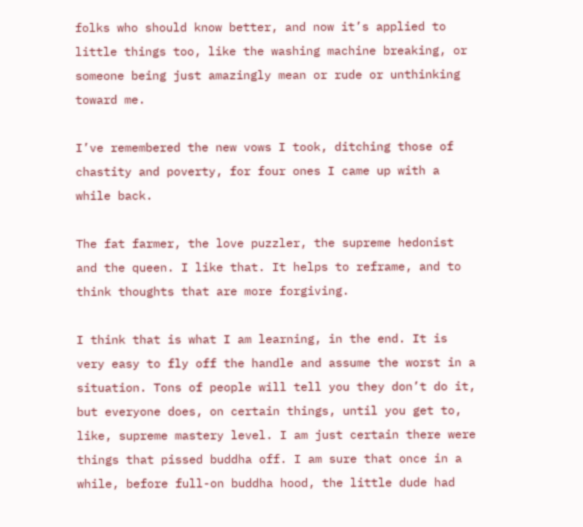folks who should know better, and now it’s applied to little things too, like the washing machine breaking, or someone being just amazingly mean or rude or unthinking toward me.

I’ve remembered the new vows I took, ditching those of chastity and poverty, for four ones I came up with a while back.

The fat farmer, the love puzzler, the supreme hedonist and the queen. I like that. It helps to reframe, and to think thoughts that are more forgiving.

I think that is what I am learning, in the end. It is very easy to fly off the handle and assume the worst in a situation. Tons of people will tell you they don’t do it, but everyone does, on certain things, until you get to, like, supreme mastery level. I am just certain there were things that pissed buddha off. I am sure that once in a while, before full-on buddha hood, the little dude had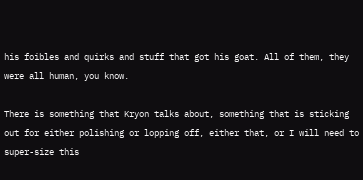his foibles and quirks and stuff that got his goat. All of them, they were all human, you know.

There is something that Kryon talks about, something that is sticking out for either polishing or lopping off, either that, or I will need to super-size this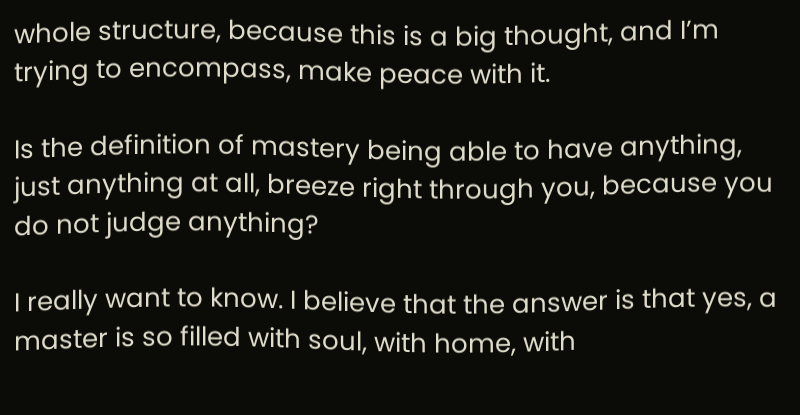whole structure, because this is a big thought, and I’m trying to encompass, make peace with it.

Is the definition of mastery being able to have anything, just anything at all, breeze right through you, because you do not judge anything?

I really want to know. I believe that the answer is that yes, a master is so filled with soul, with home, with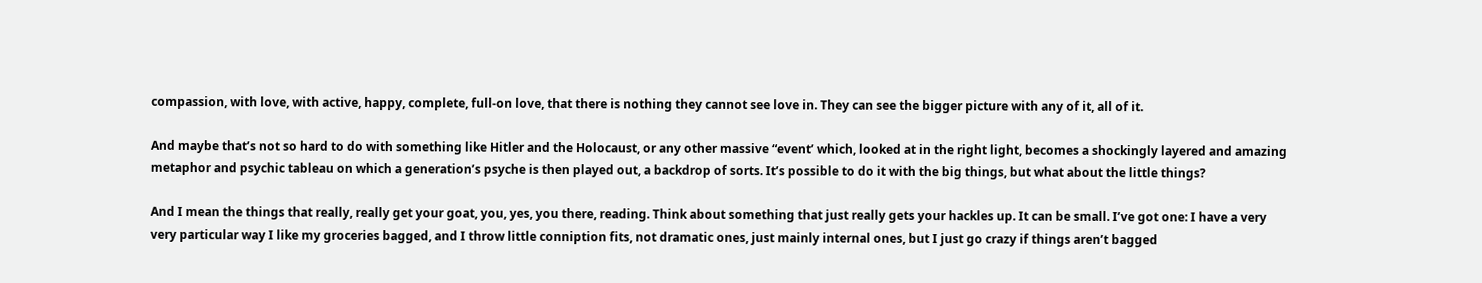compassion, with love, with active, happy, complete, full-on love, that there is nothing they cannot see love in. They can see the bigger picture with any of it, all of it.

And maybe that’s not so hard to do with something like Hitler and the Holocaust, or any other massive “event’ which, looked at in the right light, becomes a shockingly layered and amazing metaphor and psychic tableau on which a generation’s psyche is then played out, a backdrop of sorts. It’s possible to do it with the big things, but what about the little things?

And I mean the things that really, really get your goat, you, yes, you there, reading. Think about something that just really gets your hackles up. It can be small. I’ve got one: I have a very very particular way I like my groceries bagged, and I throw little conniption fits, not dramatic ones, just mainly internal ones, but I just go crazy if things aren’t bagged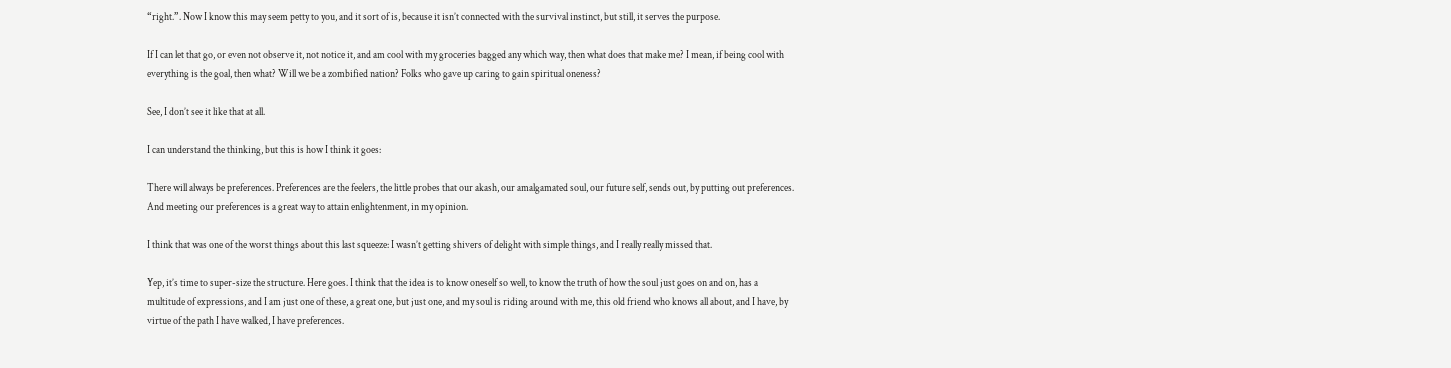“right.”. Now I know this may seem petty to you, and it sort of is, because it isn’t connected with the survival instinct, but still, it serves the purpose.

If I can let that go, or even not observe it, not notice it, and am cool with my groceries bagged any which way, then what does that make me? I mean, if being cool with everything is the goal, then what? Will we be a zombified nation? Folks who gave up caring to gain spiritual oneness?

See, I don’t see it like that at all.

I can understand the thinking, but this is how I think it goes:

There will always be preferences. Preferences are the feelers, the little probes that our akash, our amalgamated soul, our future self, sends out, by putting out preferences. And meeting our preferences is a great way to attain enlightenment, in my opinion.

I think that was one of the worst things about this last squeeze: I wasn’t getting shivers of delight with simple things, and I really really missed that.

Yep, it’s time to super-size the structure. Here goes. I think that the idea is to know oneself so well, to know the truth of how the soul just goes on and on, has a multitude of expressions, and I am just one of these, a great one, but just one, and my soul is riding around with me, this old friend who knows all about, and I have, by virtue of the path I have walked, I have preferences.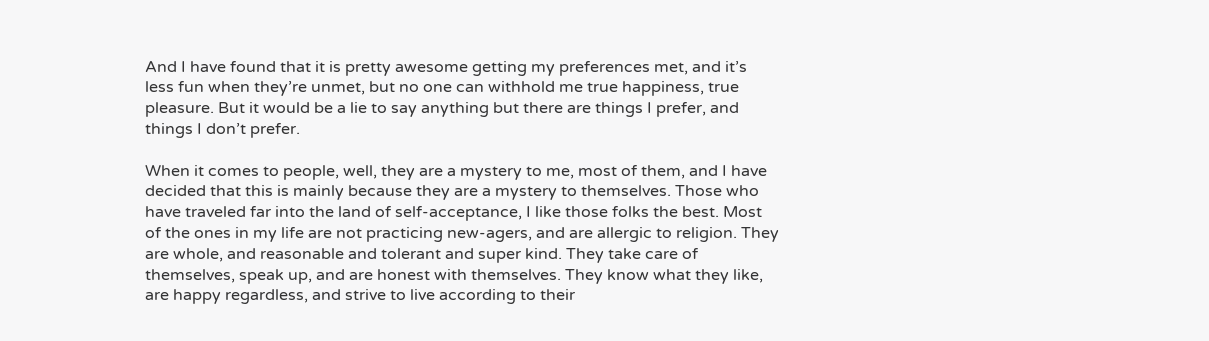And I have found that it is pretty awesome getting my preferences met, and it’s less fun when they’re unmet, but no one can withhold me true happiness, true pleasure. But it would be a lie to say anything but there are things I prefer, and things I don’t prefer.

When it comes to people, well, they are a mystery to me, most of them, and I have decided that this is mainly because they are a mystery to themselves. Those who have traveled far into the land of self-acceptance, I like those folks the best. Most of the ones in my life are not practicing new-agers, and are allergic to religion. They are whole, and reasonable and tolerant and super kind. They take care of themselves, speak up, and are honest with themselves. They know what they like, are happy regardless, and strive to live according to their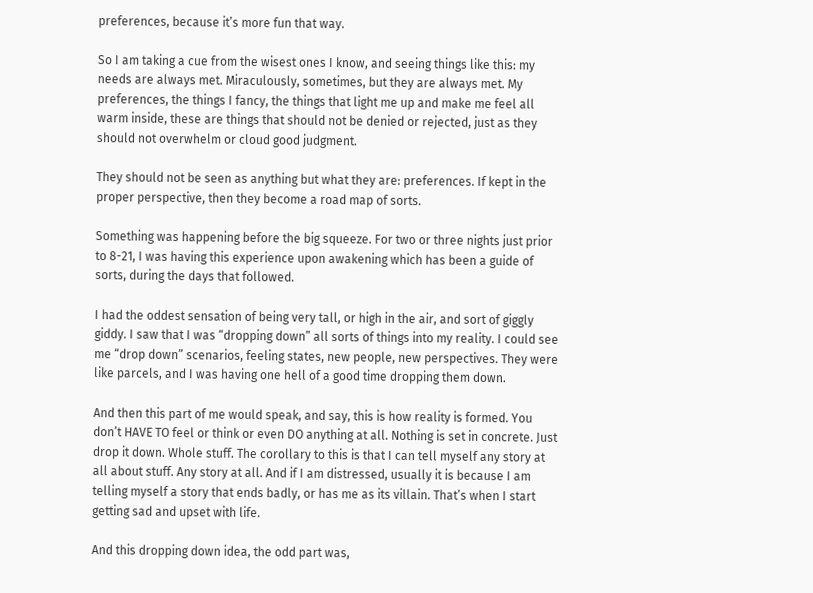preferences, because it’s more fun that way.

So I am taking a cue from the wisest ones I know, and seeing things like this: my needs are always met. Miraculously, sometimes, but they are always met. My preferences, the things I fancy, the things that light me up and make me feel all warm inside, these are things that should not be denied or rejected, just as they should not overwhelm or cloud good judgment.

They should not be seen as anything but what they are: preferences. If kept in the proper perspective, then they become a road map of sorts.

Something was happening before the big squeeze. For two or three nights just prior to 8-21, I was having this experience upon awakening which has been a guide of sorts, during the days that followed.

I had the oddest sensation of being very tall, or high in the air, and sort of giggly giddy. I saw that I was “dropping down” all sorts of things into my reality. I could see me “drop down” scenarios, feeling states, new people, new perspectives. They were like parcels, and I was having one hell of a good time dropping them down.

And then this part of me would speak, and say, this is how reality is formed. You don’t HAVE TO feel or think or even DO anything at all. Nothing is set in concrete. Just drop it down. Whole stuff. The corollary to this is that I can tell myself any story at all about stuff. Any story at all. And if I am distressed, usually it is because I am telling myself a story that ends badly, or has me as its villain. That’s when I start getting sad and upset with life.

And this dropping down idea, the odd part was,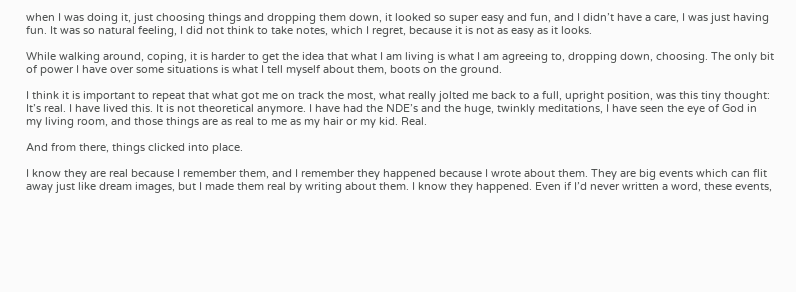when I was doing it, just choosing things and dropping them down, it looked so super easy and fun, and I didn’t have a care, I was just having fun. It was so natural feeling, I did not think to take notes, which I regret, because it is not as easy as it looks.

While walking around, coping, it is harder to get the idea that what I am living is what I am agreeing to, dropping down, choosing. The only bit of power I have over some situations is what I tell myself about them, boots on the ground.

I think it is important to repeat that what got me on track the most, what really jolted me back to a full, upright position, was this tiny thought: It’s real. I have lived this. It is not theoretical anymore. I have had the NDE’s and the huge, twinkly meditations, I have seen the eye of God in my living room, and those things are as real to me as my hair or my kid. Real.

And from there, things clicked into place.

I know they are real because I remember them, and I remember they happened because I wrote about them. They are big events which can flit away just like dream images, but I made them real by writing about them. I know they happened. Even if I’d never written a word, these events,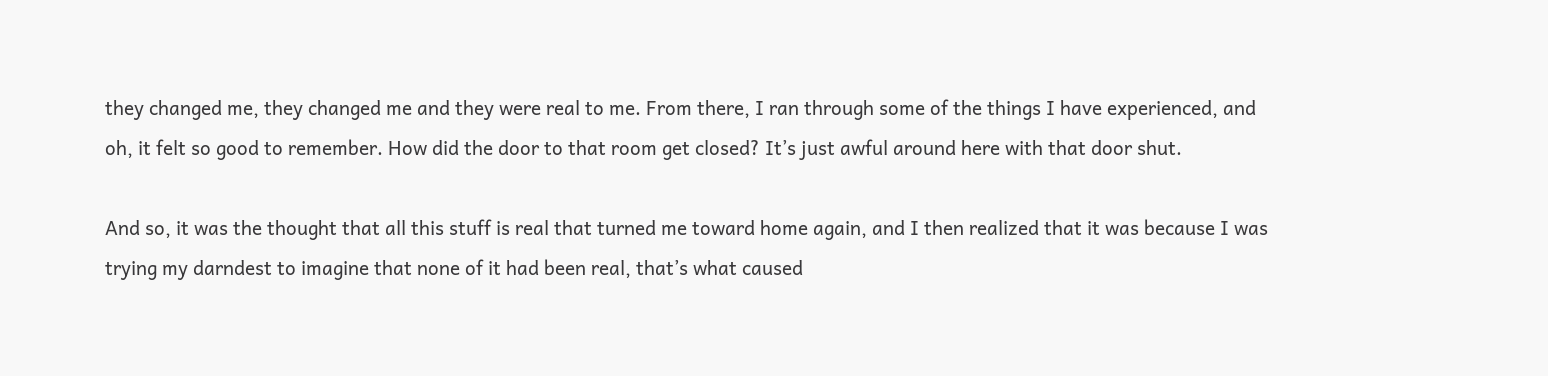they changed me, they changed me and they were real to me. From there, I ran through some of the things I have experienced, and oh, it felt so good to remember. How did the door to that room get closed? It’s just awful around here with that door shut.

And so, it was the thought that all this stuff is real that turned me toward home again, and I then realized that it was because I was trying my darndest to imagine that none of it had been real, that’s what caused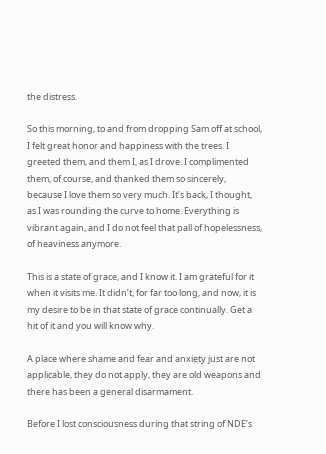the distress.

So this morning, to and from dropping Sam off at school, I felt great honor and happiness with the trees. I greeted them, and them I, as I drove. I complimented them, of course, and thanked them so sincerely, because I love them so very much. It’s back, I thought, as I was rounding the curve to home. Everything is vibrant again, and I do not feel that pall of hopelessness, of heaviness anymore.

This is a state of grace, and I know it. I am grateful for it when it visits me. It didn’t, for far too long, and now, it is my desire to be in that state of grace continually. Get a hit of it and you will know why.

A place where shame and fear and anxiety just are not applicable, they do not apply, they are old weapons and there has been a general disarmament.

Before I lost consciousness during that string of NDE’s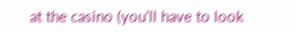at the casino (you’ll have to look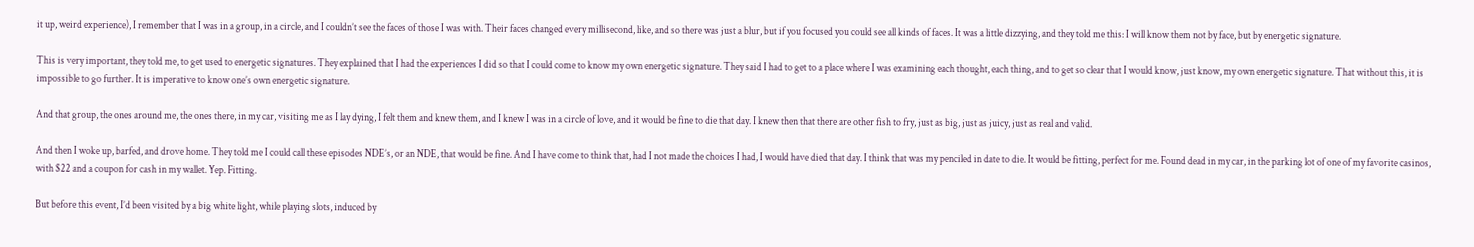it up, weird experience), I remember that I was in a group, in a circle, and I couldn’t see the faces of those I was with. Their faces changed every millisecond, like, and so there was just a blur, but if you focused you could see all kinds of faces. It was a little dizzying, and they told me this: I will know them not by face, but by energetic signature.

This is very important, they told me, to get used to energetic signatures. They explained that I had the experiences I did so that I could come to know my own energetic signature. They said I had to get to a place where I was examining each thought, each thing, and to get so clear that I would know, just know, my own energetic signature. That without this, it is impossible to go further. It is imperative to know one’s own energetic signature.

And that group, the ones around me, the ones there, in my car, visiting me as I lay dying, I felt them and knew them, and I knew I was in a circle of love, and it would be fine to die that day. I knew then that there are other fish to fry, just as big, just as juicy, just as real and valid.

And then I woke up, barfed, and drove home. They told me I could call these episodes NDE’s, or an NDE, that would be fine. And I have come to think that, had I not made the choices I had, I would have died that day. I think that was my penciled in date to die. It would be fitting, perfect for me. Found dead in my car, in the parking lot of one of my favorite casinos, with $22 and a coupon for cash in my wallet. Yep. Fitting.

But before this event, I’d been visited by a big white light, while playing slots, induced by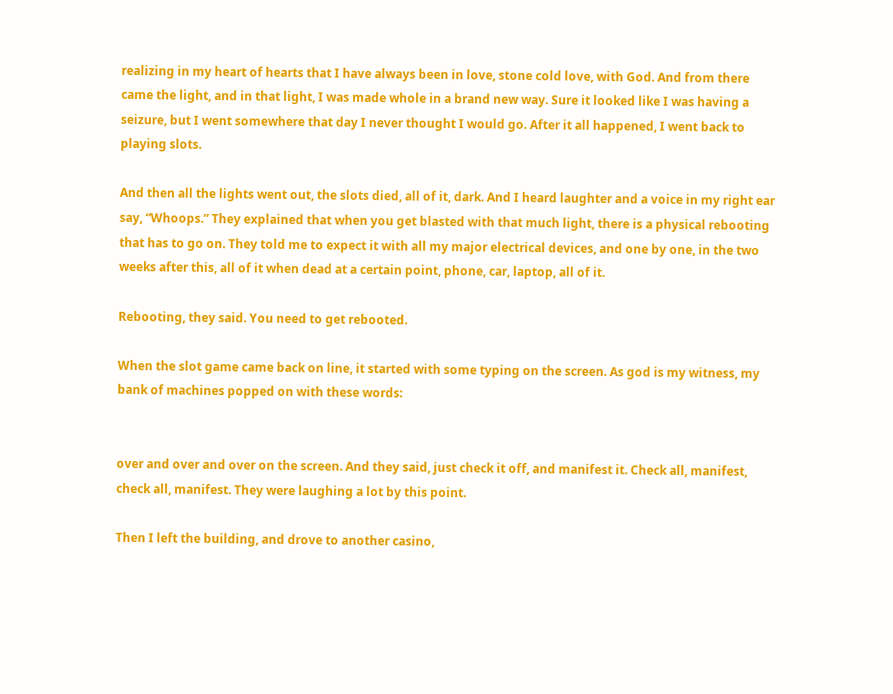realizing in my heart of hearts that I have always been in love, stone cold love, with God. And from there came the light, and in that light, I was made whole in a brand new way. Sure it looked like I was having a seizure, but I went somewhere that day I never thought I would go. After it all happened, I went back to playing slots.

And then all the lights went out, the slots died, all of it, dark. And I heard laughter and a voice in my right ear say, “Whoops.” They explained that when you get blasted with that much light, there is a physical rebooting that has to go on. They told me to expect it with all my major electrical devices, and one by one, in the two weeks after this, all of it when dead at a certain point, phone, car, laptop, all of it.

Rebooting, they said. You need to get rebooted.

When the slot game came back on line, it started with some typing on the screen. As god is my witness, my bank of machines popped on with these words:


over and over and over on the screen. And they said, just check it off, and manifest it. Check all, manifest, check all, manifest. They were laughing a lot by this point.

Then I left the building, and drove to another casino,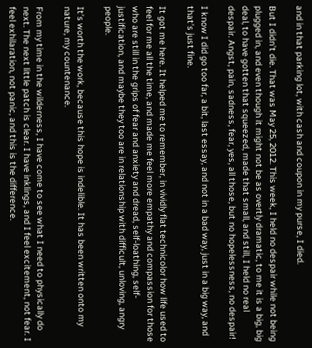and in that parking lot, with cash and coupon in my purse, I died.

But I didn’t die. That was May 25, 2012. This week, I held no despair while not being plugged in, and even though it might not be as overtly dramatic, to me it is a big, big deal, to have gotten that squeezed, made that small, and still, I held no real despair. Angst, pain, sadness, fear, yes, all those, but no hopelessness, no despair!

I know I did go too far, a bit, last essay, and not in a bad way, just in a big way, and that’s just fine.

It got me here. It helped me to remember, in vividly flat technicolor how life used to feel for me all the time, and made me feel more empathy and compassion for those who are still in the grips of fear and anxiety and dread, self-loathing, self-justification, and maybe they too are in relationship with difficult, unloving, angry people.

It’s worth the work, because this hope is indelible. It has been written onto my nature, my countenance.

From my time in the wilderness, I have come to see what I need to physically do next. The next little patch is clear. I have inklings, and I feel excitement, not fear. I feel exhilaration, not panic, and this is the difference.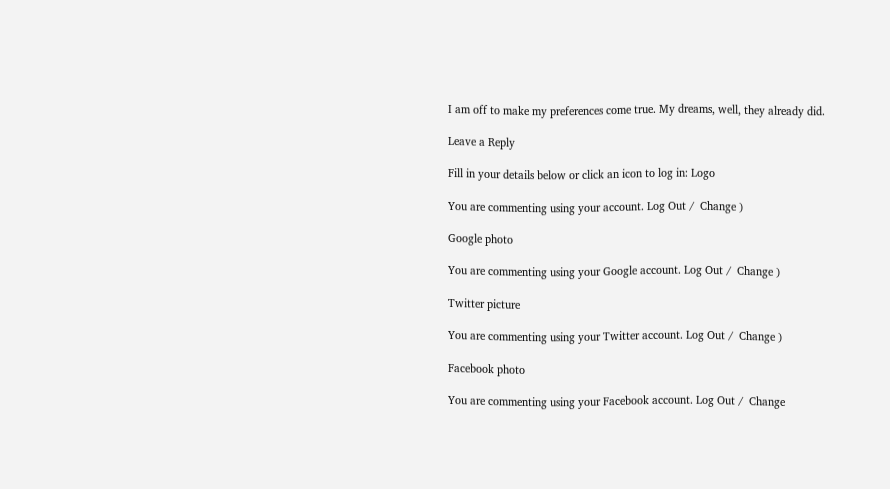I am off to make my preferences come true. My dreams, well, they already did.

Leave a Reply

Fill in your details below or click an icon to log in: Logo

You are commenting using your account. Log Out /  Change )

Google photo

You are commenting using your Google account. Log Out /  Change )

Twitter picture

You are commenting using your Twitter account. Log Out /  Change )

Facebook photo

You are commenting using your Facebook account. Log Out /  Change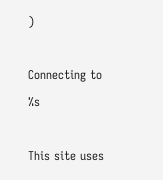)

Connecting to %s

This site uses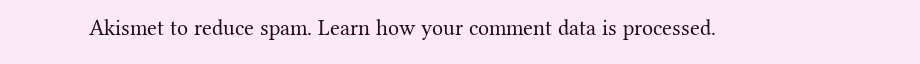Akismet to reduce spam. Learn how your comment data is processed.